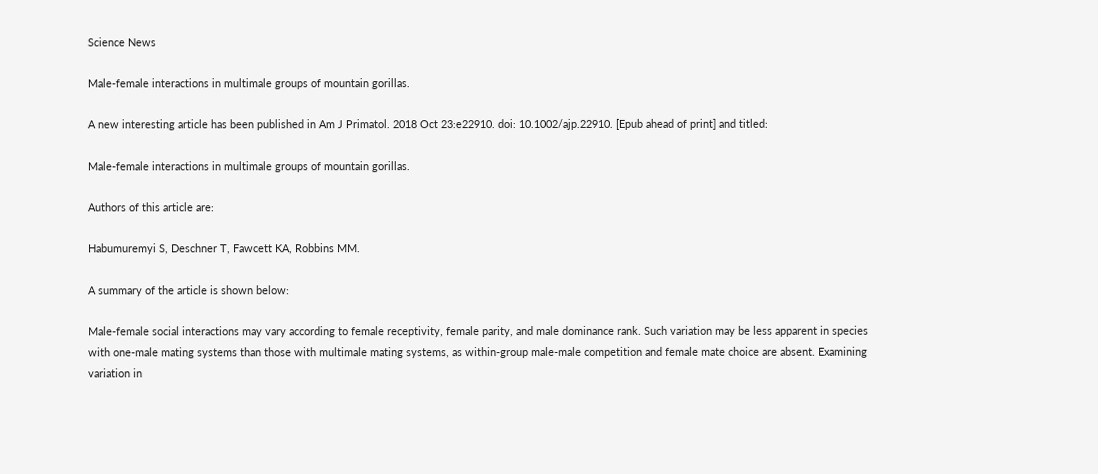Science News

Male-female interactions in multimale groups of mountain gorillas.

A new interesting article has been published in Am J Primatol. 2018 Oct 23:e22910. doi: 10.1002/ajp.22910. [Epub ahead of print] and titled:

Male-female interactions in multimale groups of mountain gorillas.

Authors of this article are:

Habumuremyi S, Deschner T, Fawcett KA, Robbins MM.

A summary of the article is shown below:

Male-female social interactions may vary according to female receptivity, female parity, and male dominance rank. Such variation may be less apparent in species with one-male mating systems than those with multimale mating systems, as within-group male-male competition and female mate choice are absent. Examining variation in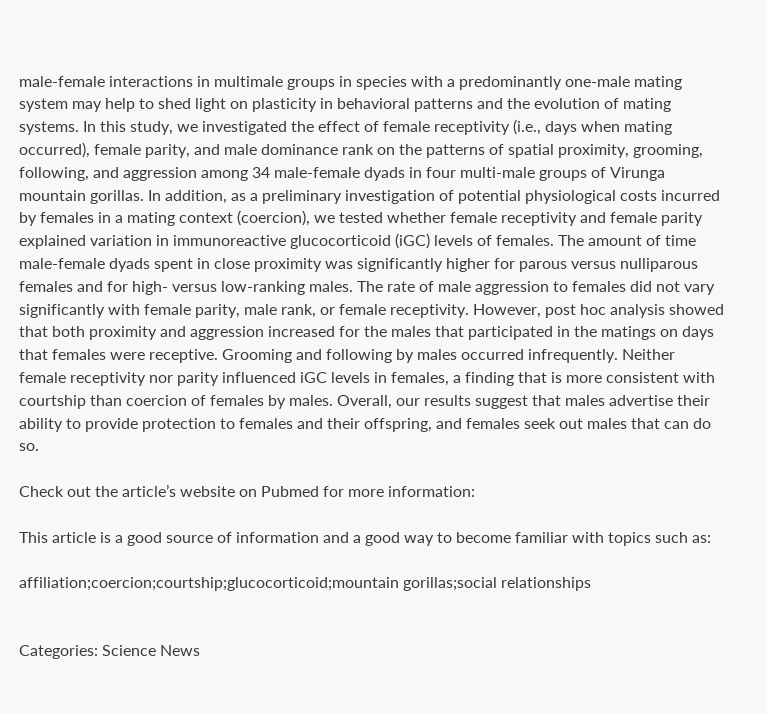male-female interactions in multimale groups in species with a predominantly one-male mating system may help to shed light on plasticity in behavioral patterns and the evolution of mating systems. In this study, we investigated the effect of female receptivity (i.e., days when mating occurred), female parity, and male dominance rank on the patterns of spatial proximity, grooming, following, and aggression among 34 male-female dyads in four multi-male groups of Virunga mountain gorillas. In addition, as a preliminary investigation of potential physiological costs incurred by females in a mating context (coercion), we tested whether female receptivity and female parity explained variation in immunoreactive glucocorticoid (iGC) levels of females. The amount of time male-female dyads spent in close proximity was significantly higher for parous versus nulliparous females and for high- versus low-ranking males. The rate of male aggression to females did not vary significantly with female parity, male rank, or female receptivity. However, post hoc analysis showed that both proximity and aggression increased for the males that participated in the matings on days that females were receptive. Grooming and following by males occurred infrequently. Neither female receptivity nor parity influenced iGC levels in females, a finding that is more consistent with courtship than coercion of females by males. Overall, our results suggest that males advertise their ability to provide protection to females and their offspring, and females seek out males that can do so.

Check out the article’s website on Pubmed for more information:

This article is a good source of information and a good way to become familiar with topics such as:

affiliation;coercion;courtship;glucocorticoid;mountain gorillas;social relationships


Categories: Science News